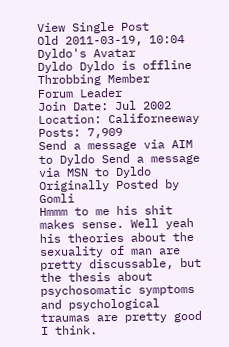View Single Post
Old 2011-03-19, 10:04
Dyldo's Avatar
Dyldo Dyldo is offline
Throbbing Member
Forum Leader
Join Date: Jul 2002
Location: Californeeway
Posts: 7,909
Send a message via AIM to Dyldo Send a message via MSN to Dyldo
Originally Posted by Gomli
Hmmm to me his shit makes sense. Well yeah his theories about the sexuality of man are pretty discussable, but the thesis about psychosomatic symptoms and psychological traumas are pretty good I think.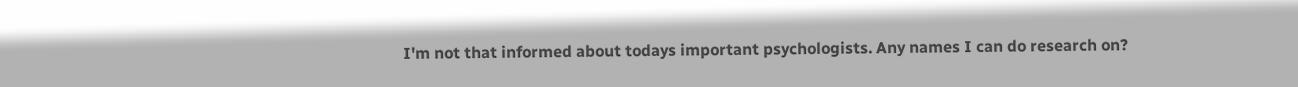I'm not that informed about todays important psychologists. Any names I can do research on?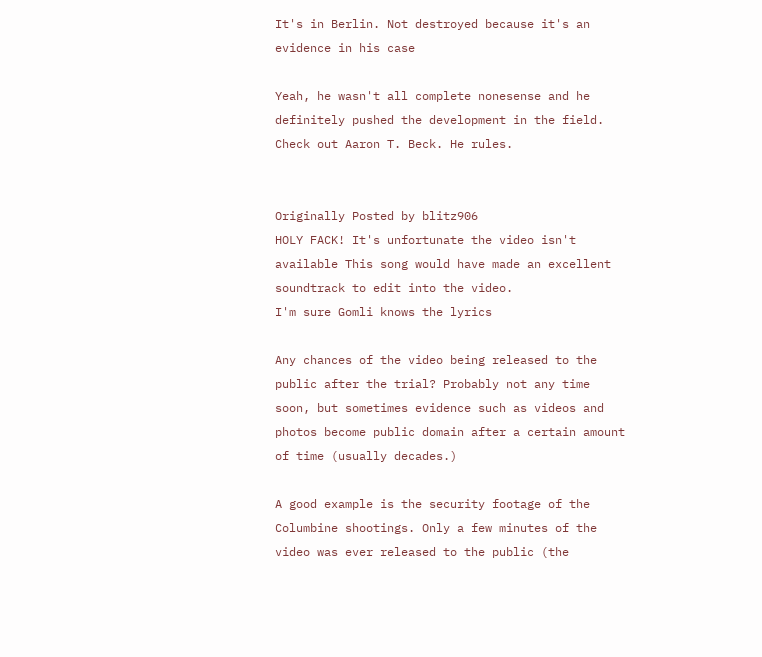It's in Berlin. Not destroyed because it's an evidence in his case

Yeah, he wasn't all complete nonesense and he definitely pushed the development in the field. Check out Aaron T. Beck. He rules.


Originally Posted by blitz906
HOLY FACK! It's unfortunate the video isn't available This song would have made an excellent soundtrack to edit into the video.
I'm sure Gomli knows the lyrics

Any chances of the video being released to the public after the trial? Probably not any time soon, but sometimes evidence such as videos and photos become public domain after a certain amount of time (usually decades.)

A good example is the security footage of the Columbine shootings. Only a few minutes of the video was ever released to the public (the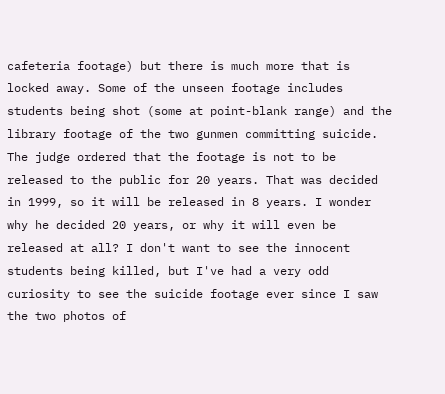cafeteria footage) but there is much more that is locked away. Some of the unseen footage includes students being shot (some at point-blank range) and the library footage of the two gunmen committing suicide. The judge ordered that the footage is not to be released to the public for 20 years. That was decided in 1999, so it will be released in 8 years. I wonder why he decided 20 years, or why it will even be released at all? I don't want to see the innocent students being killed, but I've had a very odd curiosity to see the suicide footage ever since I saw the two photos of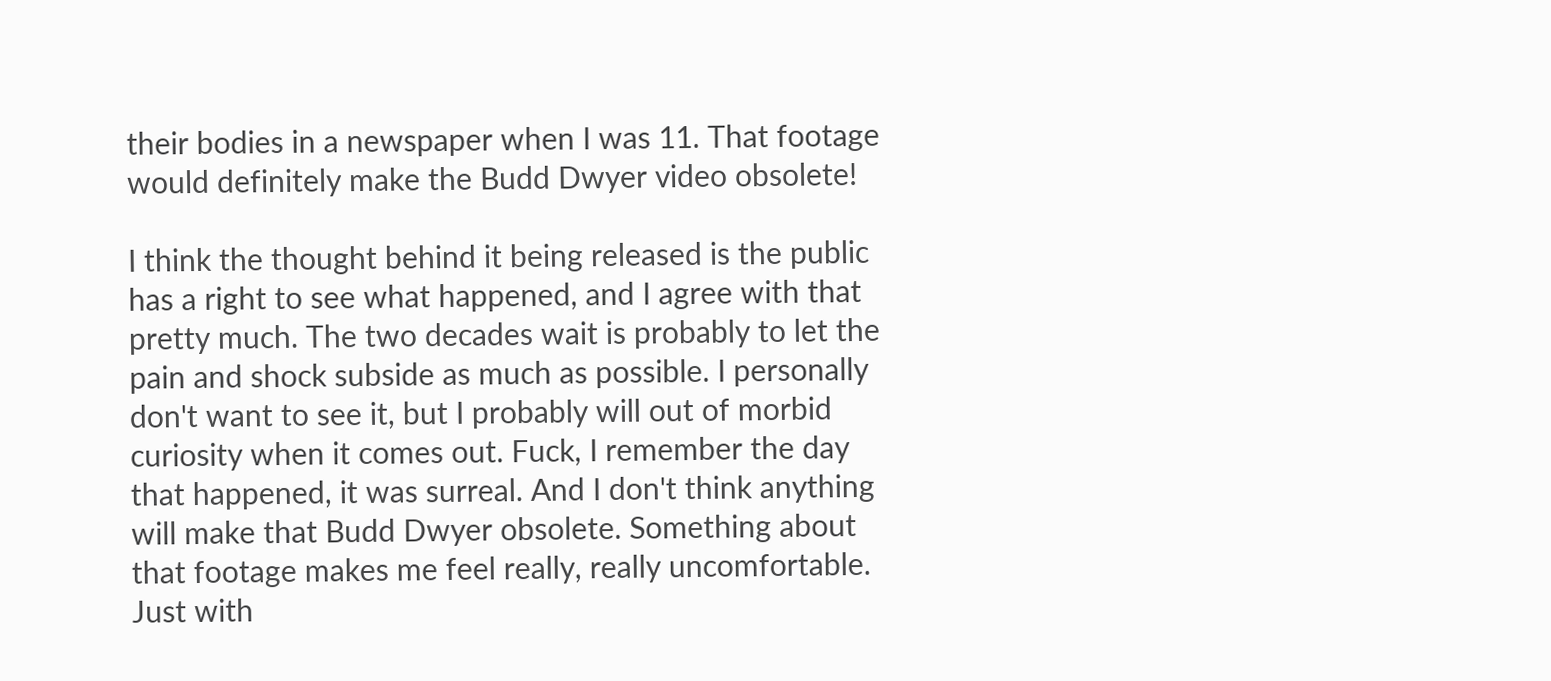their bodies in a newspaper when I was 11. That footage would definitely make the Budd Dwyer video obsolete!

I think the thought behind it being released is the public has a right to see what happened, and I agree with that pretty much. The two decades wait is probably to let the pain and shock subside as much as possible. I personally don't want to see it, but I probably will out of morbid curiosity when it comes out. Fuck, I remember the day that happened, it was surreal. And I don't think anything will make that Budd Dwyer obsolete. Something about that footage makes me feel really, really uncomfortable. Just with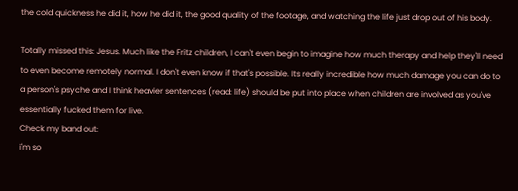the cold quickness he did it, how he did it, the good quality of the footage, and watching the life just drop out of his body.

Totally missed this: Jesus. Much like the Fritz children, I can't even begin to imagine how much therapy and help they'll need to even become remotely normal. I don't even know if that's possible. Its really incredible how much damage you can do to a person's psyche and I think heavier sentences (read: life) should be put into place when children are involved as you've essentially fucked them for live.
Check my band out:
i'm so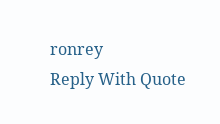ronrey
Reply With Quote